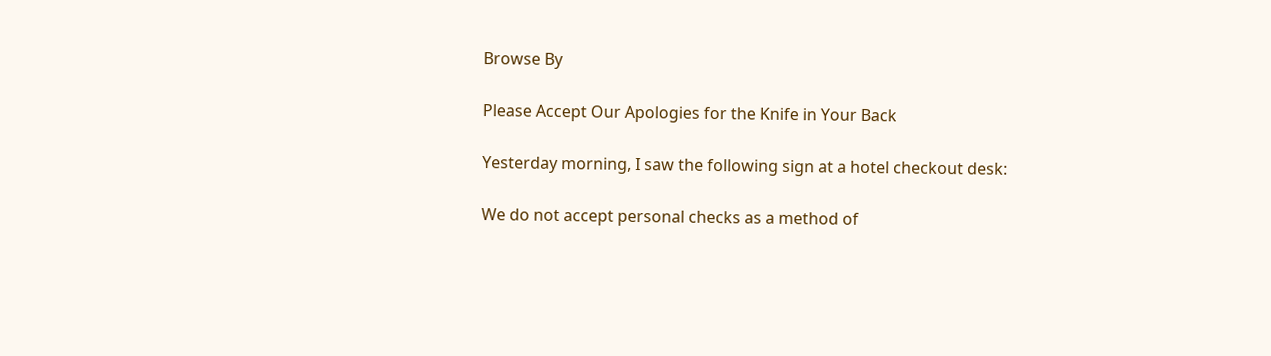Browse By

Please Accept Our Apologies for the Knife in Your Back

Yesterday morning, I saw the following sign at a hotel checkout desk:

We do not accept personal checks as a method of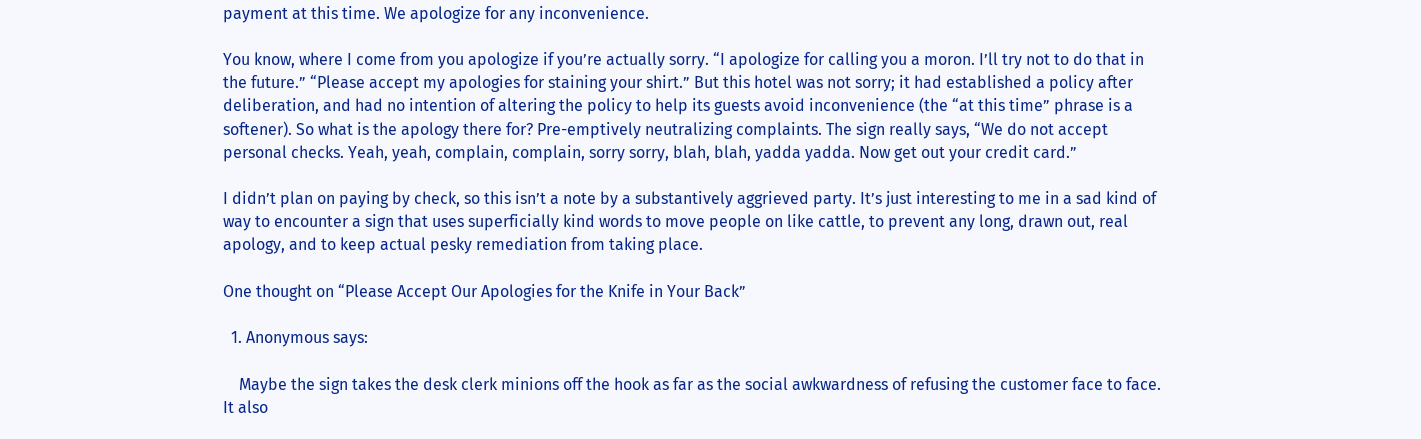payment at this time. We apologize for any inconvenience.

You know, where I come from you apologize if you’re actually sorry. “I apologize for calling you a moron. I’ll try not to do that in the future.” “Please accept my apologies for staining your shirt.” But this hotel was not sorry; it had established a policy after deliberation, and had no intention of altering the policy to help its guests avoid inconvenience (the “at this time” phrase is a softener). So what is the apology there for? Pre-emptively neutralizing complaints. The sign really says, “We do not accept personal checks. Yeah, yeah, complain, complain, sorry sorry, blah, blah, yadda yadda. Now get out your credit card.”

I didn’t plan on paying by check, so this isn’t a note by a substantively aggrieved party. It’s just interesting to me in a sad kind of way to encounter a sign that uses superficially kind words to move people on like cattle, to prevent any long, drawn out, real apology, and to keep actual pesky remediation from taking place.

One thought on “Please Accept Our Apologies for the Knife in Your Back”

  1. Anonymous says:

    Maybe the sign takes the desk clerk minions off the hook as far as the social awkwardness of refusing the customer face to face. It also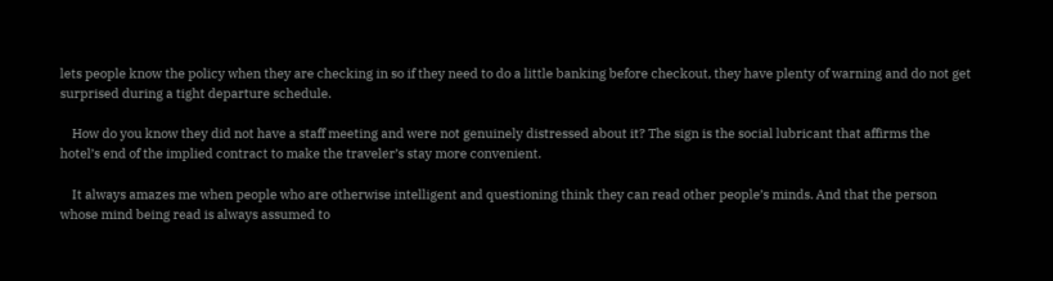lets people know the policy when they are checking in so if they need to do a little banking before checkout, they have plenty of warning and do not get surprised during a tight departure schedule.

    How do you know they did not have a staff meeting and were not genuinely distressed about it? The sign is the social lubricant that affirms the hotel’s end of the implied contract to make the traveler’s stay more convenient.

    It always amazes me when people who are otherwise intelligent and questioning think they can read other people’s minds. And that the person whose mind being read is always assumed to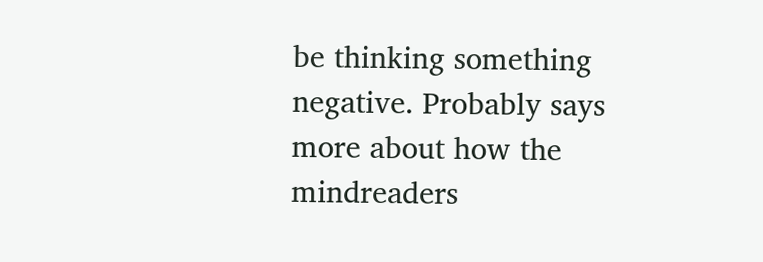be thinking something negative. Probably says more about how the mindreaders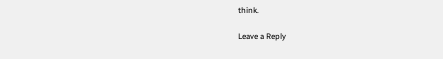think.

Leave a Reply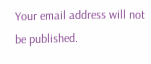Your email address will not be published.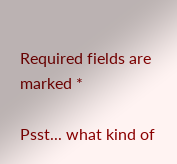Required fields are marked *

Psst... what kind of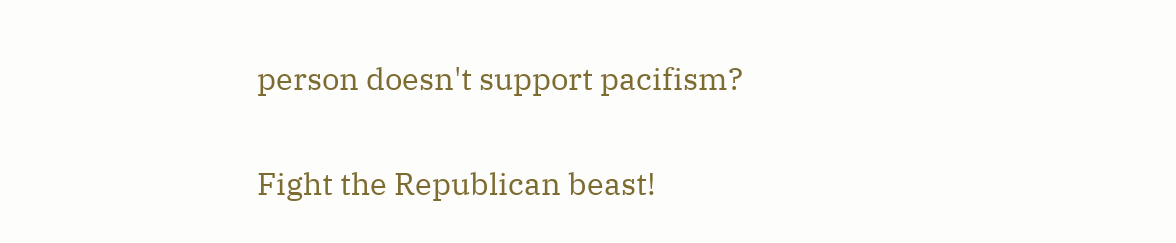person doesn't support pacifism?

Fight the Republican beast!